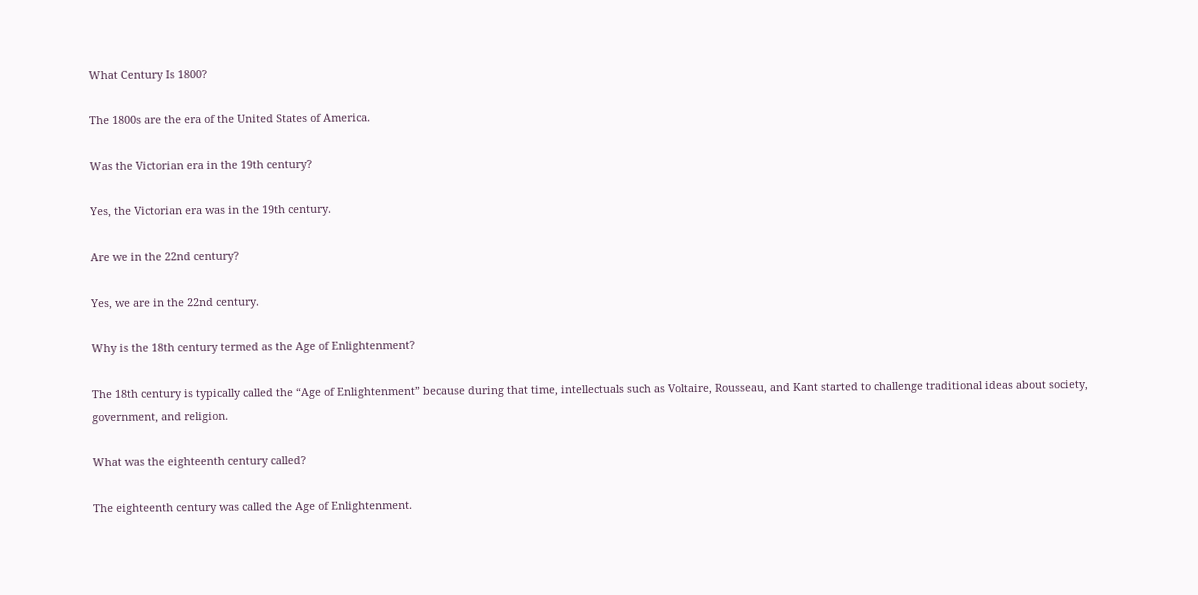What Century Is 1800?

The 1800s are the era of the United States of America.

Was the Victorian era in the 19th century?

Yes, the Victorian era was in the 19th century.

Are we in the 22nd century?

Yes, we are in the 22nd century.

Why is the 18th century termed as the Age of Enlightenment?

The 18th century is typically called the “Age of Enlightenment” because during that time, intellectuals such as Voltaire, Rousseau, and Kant started to challenge traditional ideas about society, government, and religion.

What was the eighteenth century called?

The eighteenth century was called the Age of Enlightenment.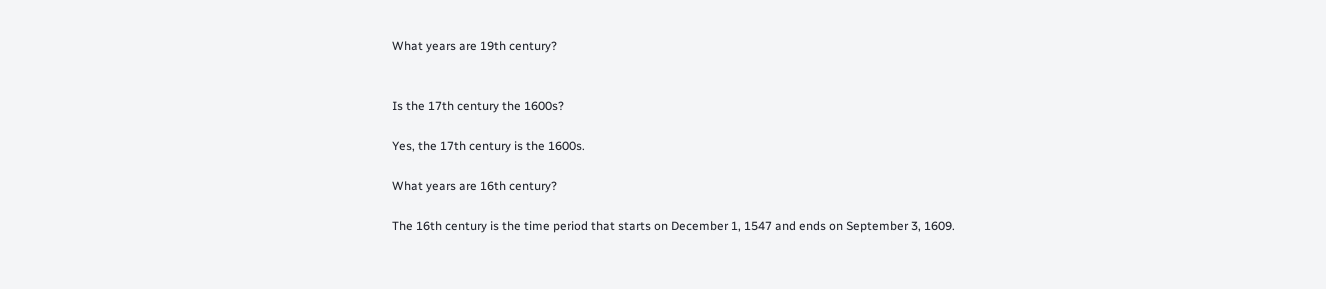What years are 19th century?


Is the 17th century the 1600s?

Yes, the 17th century is the 1600s.

What years are 16th century?

The 16th century is the time period that starts on December 1, 1547 and ends on September 3, 1609.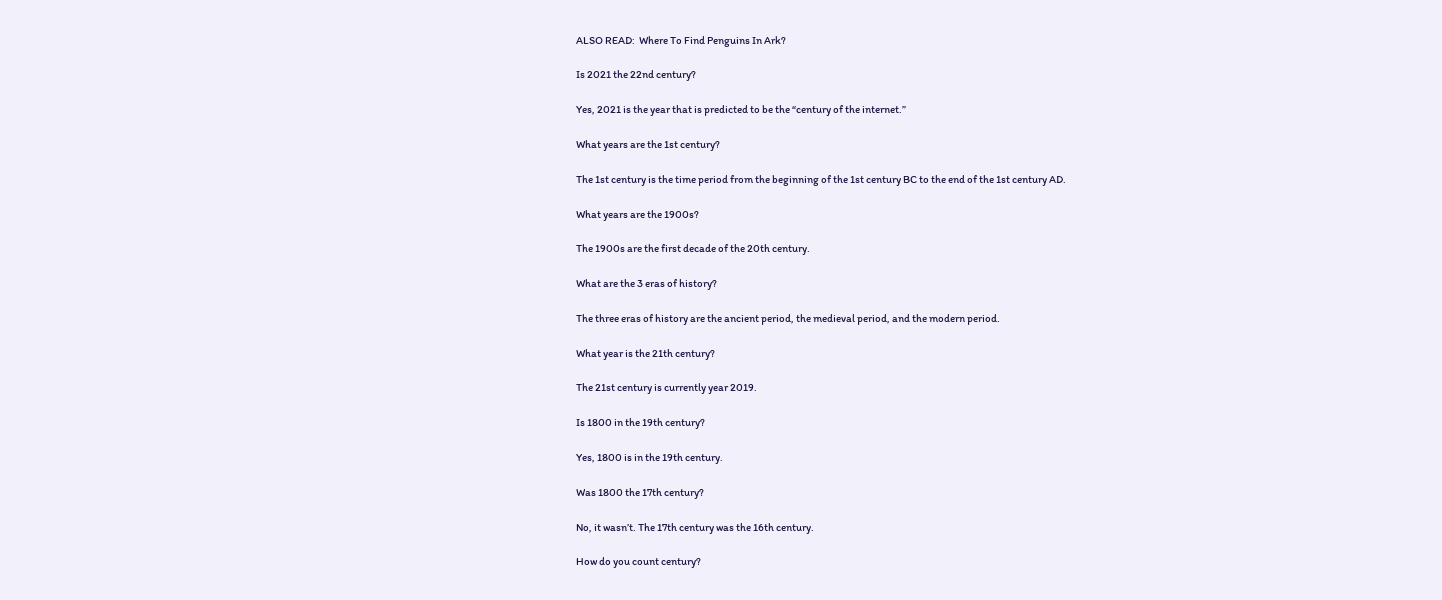ALSO READ:  Where To Find Penguins In Ark?

Is 2021 the 22nd century?

Yes, 2021 is the year that is predicted to be the “century of the internet.”

What years are the 1st century?

The 1st century is the time period from the beginning of the 1st century BC to the end of the 1st century AD.

What years are the 1900s?

The 1900s are the first decade of the 20th century.

What are the 3 eras of history?

The three eras of history are the ancient period, the medieval period, and the modern period.

What year is the 21th century?

The 21st century is currently year 2019.

Is 1800 in the 19th century?

Yes, 1800 is in the 19th century.

Was 1800 the 17th century?

No, it wasn’t. The 17th century was the 16th century.

How do you count century?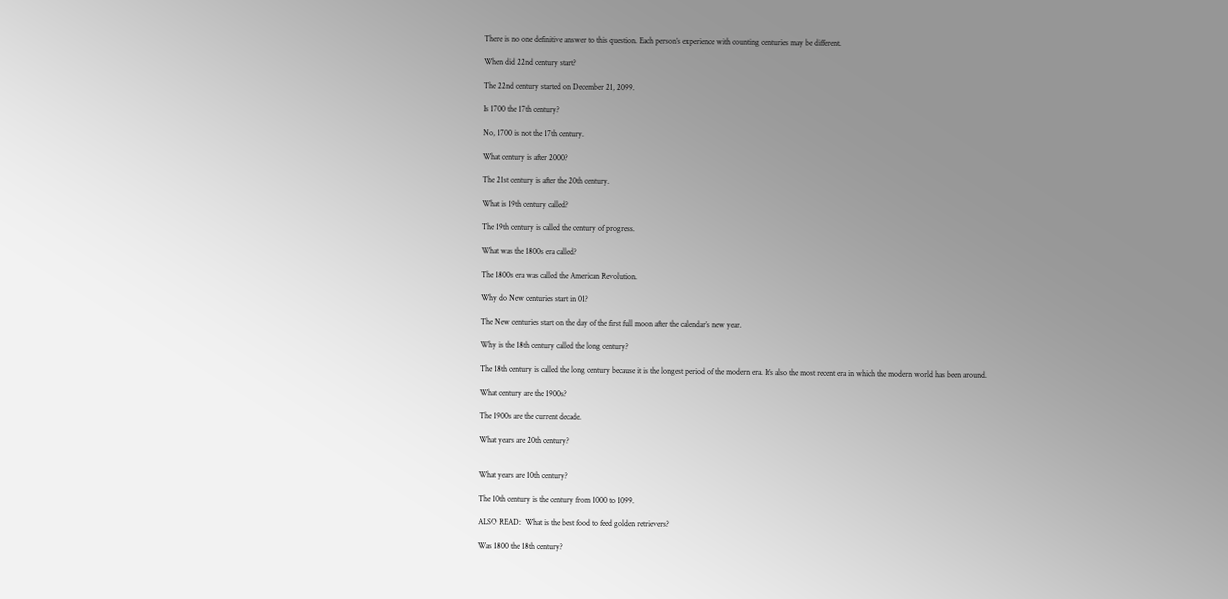There is no one definitive answer to this question. Each person’s experience with counting centuries may be different.

When did 22nd century start?

The 22nd century started on December 21, 2099.

Is 1700 the 17th century?

No, 1700 is not the 17th century.

What century is after 2000?

The 21st century is after the 20th century.

What is 19th century called?

The 19th century is called the century of progress.

What was the 1800s era called?

The 1800s era was called the American Revolution.

Why do New centuries start in 01?

The New centuries start on the day of the first full moon after the calendar’s new year.

Why is the 18th century called the long century?

The 18th century is called the long century because it is the longest period of the modern era. It’s also the most recent era in which the modern world has been around.

What century are the 1900s?

The 1900s are the current decade.

What years are 20th century?


What years are 10th century?

The 10th century is the century from 1000 to 1099.

ALSO READ:  What is the best food to feed golden retrievers?

Was 1800 the 18th century?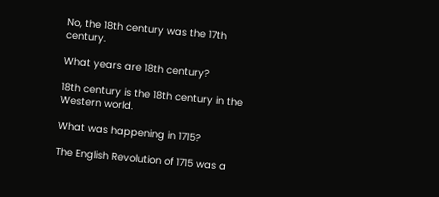No, the 18th century was the 17th century.

What years are 18th century?

18th century is the 18th century in the Western world.

What was happening in 1715?

The English Revolution of 1715 was a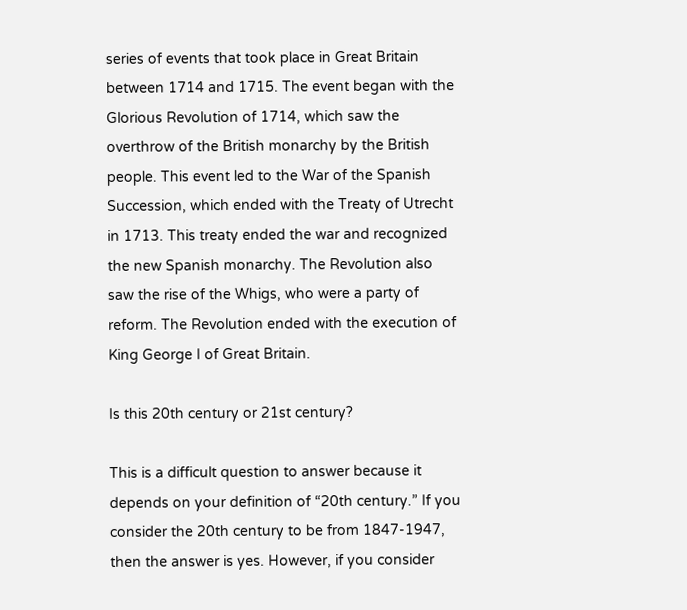series of events that took place in Great Britain between 1714 and 1715. The event began with the Glorious Revolution of 1714, which saw the overthrow of the British monarchy by the British people. This event led to the War of the Spanish Succession, which ended with the Treaty of Utrecht in 1713. This treaty ended the war and recognized the new Spanish monarchy. The Revolution also saw the rise of the Whigs, who were a party of reform. The Revolution ended with the execution of King George I of Great Britain.

Is this 20th century or 21st century?

This is a difficult question to answer because it depends on your definition of “20th century.” If you consider the 20th century to be from 1847-1947, then the answer is yes. However, if you consider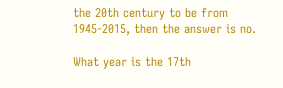the 20th century to be from 1945-2015, then the answer is no.

What year is the 17th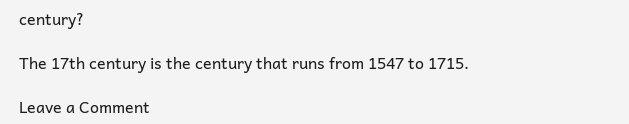century?

The 17th century is the century that runs from 1547 to 1715.

Leave a Comment